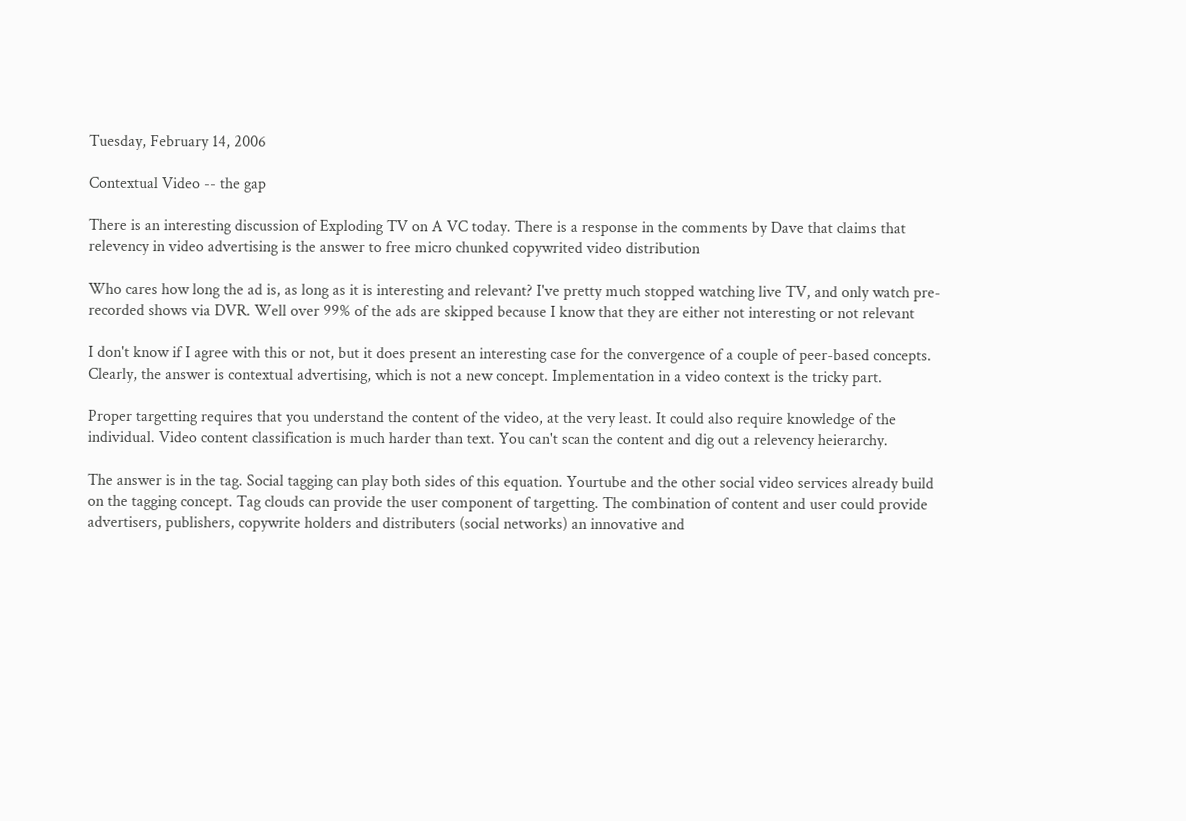Tuesday, February 14, 2006

Contextual Video -- the gap

There is an interesting discussion of Exploding TV on A VC today. There is a response in the comments by Dave that claims that relevency in video advertising is the answer to free micro chunked copywrited video distribution

Who cares how long the ad is, as long as it is interesting and relevant? I've pretty much stopped watching live TV, and only watch pre-recorded shows via DVR. Well over 99% of the ads are skipped because I know that they are either not interesting or not relevant

I don't know if I agree with this or not, but it does present an interesting case for the convergence of a couple of peer-based concepts. Clearly, the answer is contextual advertising, which is not a new concept. Implementation in a video context is the tricky part.

Proper targetting requires that you understand the content of the video, at the very least. It could also require knowledge of the individual. Video content classification is much harder than text. You can't scan the content and dig out a relevency heierarchy.

The answer is in the tag. Social tagging can play both sides of this equation. Yourtube and the other social video services already build on the tagging concept. Tag clouds can provide the user component of targetting. The combination of content and user could provide advertisers, publishers, copywrite holders and distributers (social networks) an innovative and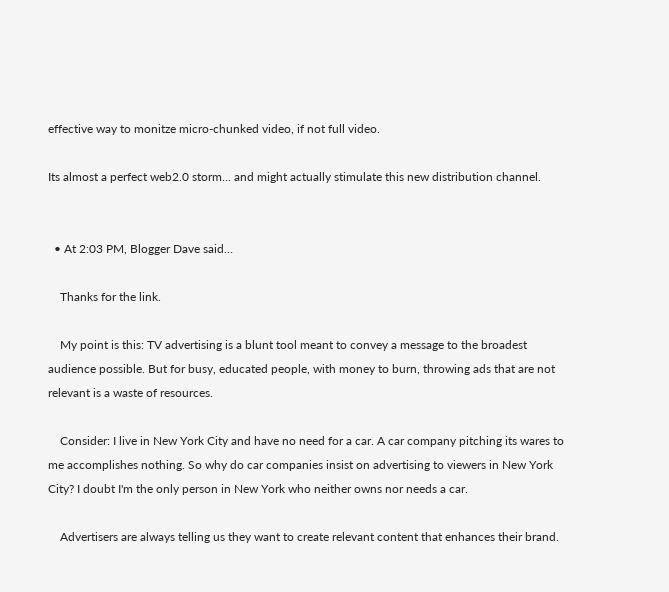effective way to monitze micro-chunked video, if not full video.

Its almost a perfect web2.0 storm... and might actually stimulate this new distribution channel.


  • At 2:03 PM, Blogger Dave said…

    Thanks for the link.

    My point is this: TV advertising is a blunt tool meant to convey a message to the broadest audience possible. But for busy, educated people, with money to burn, throwing ads that are not relevant is a waste of resources.

    Consider: I live in New York City and have no need for a car. A car company pitching its wares to me accomplishes nothing. So why do car companies insist on advertising to viewers in New York City? I doubt I'm the only person in New York who neither owns nor needs a car.

    Advertisers are always telling us they want to create relevant content that enhances their brand.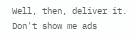Well, then, deliver it. Don't show me ads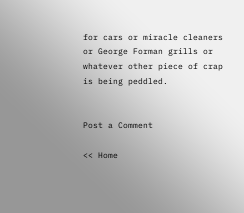for cars or miracle cleaners or George Forman grills or whatever other piece of crap is being peddled.


Post a Comment

<< Home